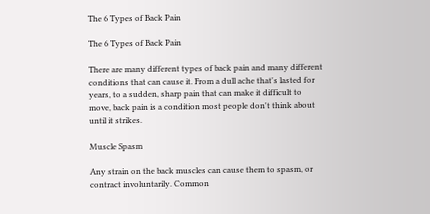The 6 Types of Back Pain

The 6 Types of Back Pain

There are many different types of back pain and many different conditions that can cause it. From a dull ache that's lasted for years, to a sudden, sharp pain that can make it difficult to move, back pain is a condition most people don't think about until it strikes.

Muscle Spasm

Any strain on the back muscles can cause them to spasm, or contract involuntarily. Common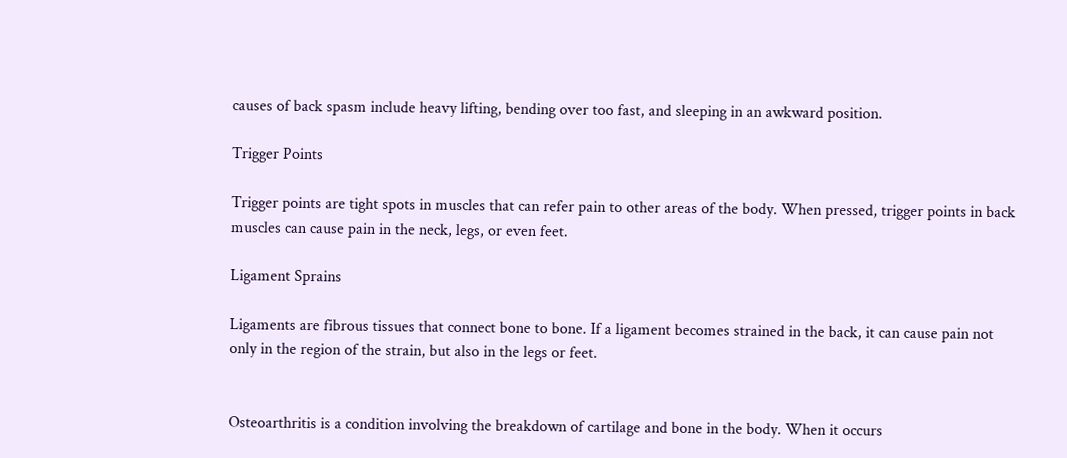causes of back spasm include heavy lifting, bending over too fast, and sleeping in an awkward position.

Trigger Points

Trigger points are tight spots in muscles that can refer pain to other areas of the body. When pressed, trigger points in back muscles can cause pain in the neck, legs, or even feet.

Ligament Sprains

Ligaments are fibrous tissues that connect bone to bone. If a ligament becomes strained in the back, it can cause pain not only in the region of the strain, but also in the legs or feet.


Osteoarthritis is a condition involving the breakdown of cartilage and bone in the body. When it occurs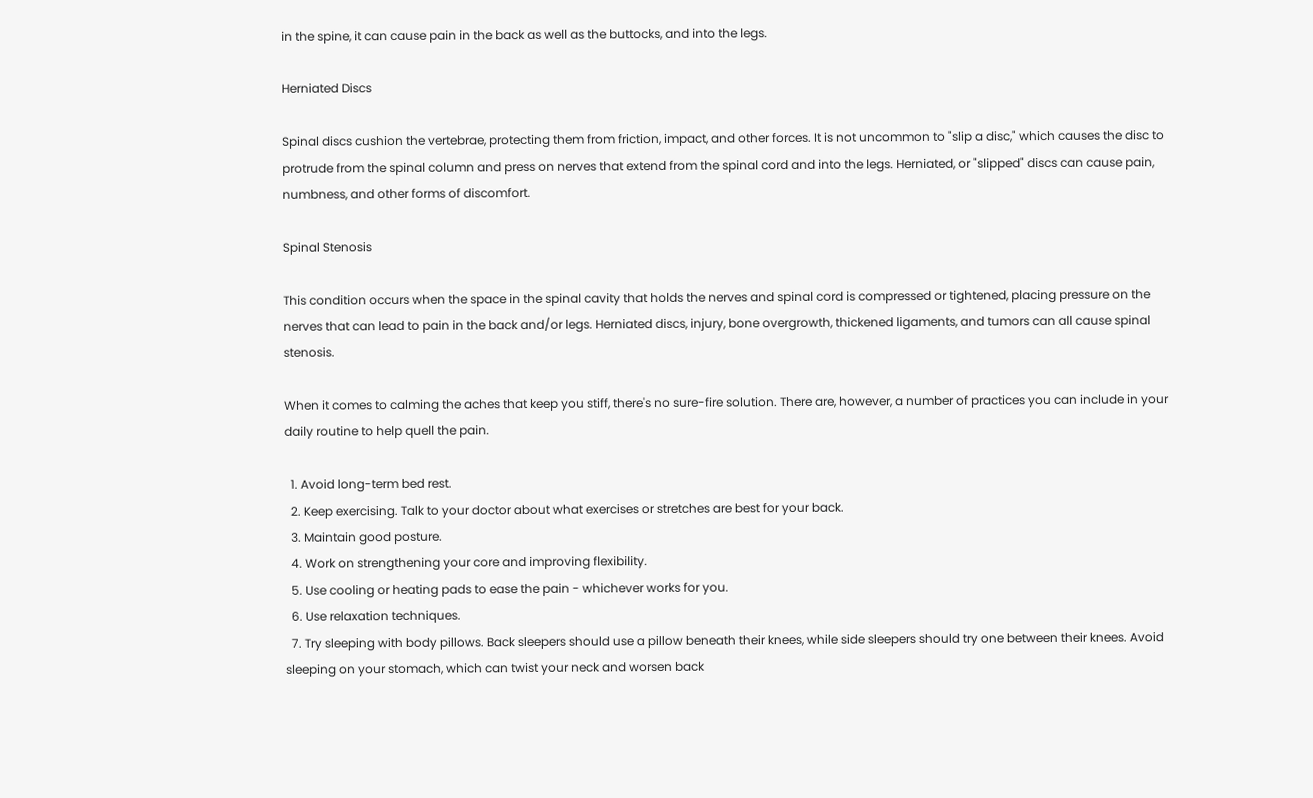in the spine, it can cause pain in the back as well as the buttocks, and into the legs.

Herniated Discs

Spinal discs cushion the vertebrae, protecting them from friction, impact, and other forces. It is not uncommon to "slip a disc," which causes the disc to protrude from the spinal column and press on nerves that extend from the spinal cord and into the legs. Herniated, or "slipped" discs can cause pain, numbness, and other forms of discomfort.

Spinal Stenosis

This condition occurs when the space in the spinal cavity that holds the nerves and spinal cord is compressed or tightened, placing pressure on the nerves that can lead to pain in the back and/or legs. Herniated discs, injury, bone overgrowth, thickened ligaments, and tumors can all cause spinal stenosis.

When it comes to calming the aches that keep you stiff, there's no sure-fire solution. There are, however, a number of practices you can include in your daily routine to help quell the pain.

  1. Avoid long-term bed rest.
  2. Keep exercising. Talk to your doctor about what exercises or stretches are best for your back.
  3. Maintain good posture.
  4. Work on strengthening your core and improving flexibility.
  5. Use cooling or heating pads to ease the pain - whichever works for you.
  6. Use relaxation techniques.
  7. Try sleeping with body pillows. Back sleepers should use a pillow beneath their knees, while side sleepers should try one between their knees. Avoid sleeping on your stomach, which can twist your neck and worsen back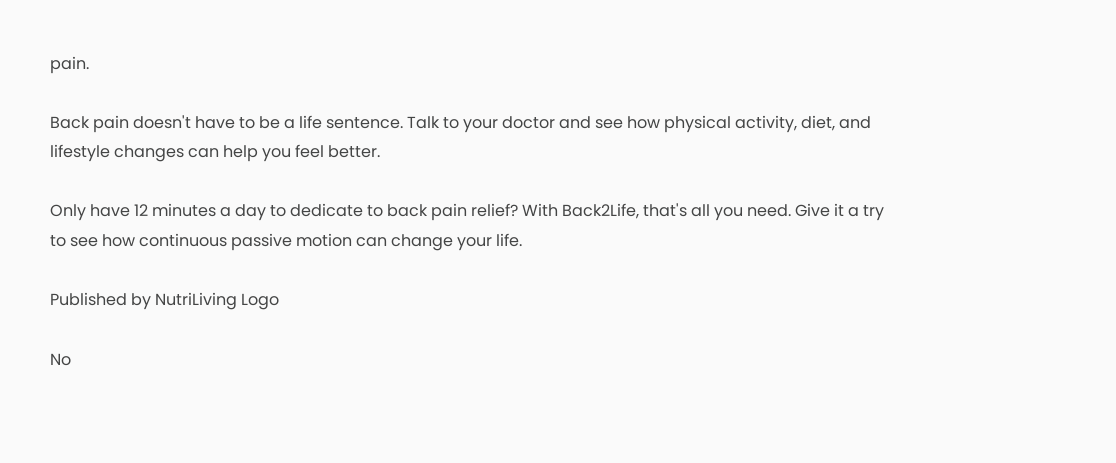pain.

Back pain doesn't have to be a life sentence. Talk to your doctor and see how physical activity, diet, and lifestyle changes can help you feel better.

Only have 12 minutes a day to dedicate to back pain relief? With Back2Life, that's all you need. Give it a try to see how continuous passive motion can change your life.

Published by NutriLiving Logo

No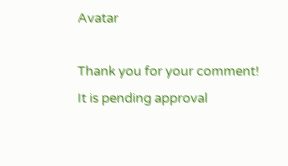Avatar

Thank you for your comment! It is pending approval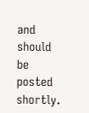and should be posted shortly.